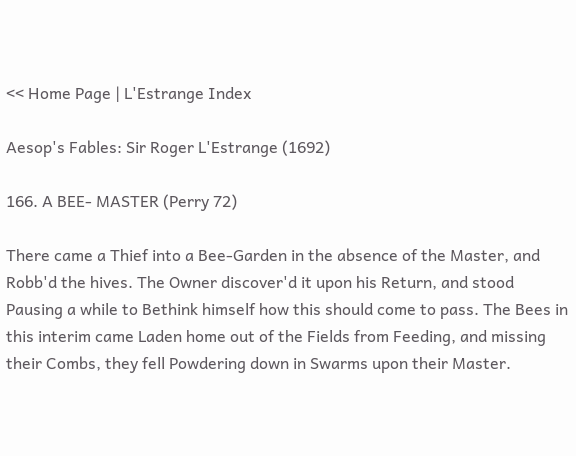<< Home Page | L'Estrange Index

Aesop's Fables: Sir Roger L'Estrange (1692)

166. A BEE- MASTER (Perry 72)

There came a Thief into a Bee-Garden in the absence of the Master, and Robb'd the hives. The Owner discover'd it upon his Return, and stood Pausing a while to Bethink himself how this should come to pass. The Bees in this interim came Laden home out of the Fields from Feeding, and missing their Combs, they fell Powdering down in Swarms upon their Master.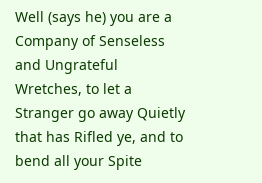Well (says he) you are a Company of Senseless and Ungrateful Wretches, to let a Stranger go away Quietly that has Rifled ye, and to bend all your Spite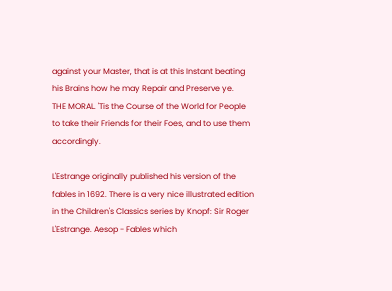against your Master, that is at this Instant beating his Brains how he may Repair and Preserve ye.
THE MORAL. 'Tis the Course of the World for People to take their Friends for their Foes, and to use them accordingly.

L'Estrange originally published his version of the fables in 1692. There is a very nice illustrated edition in the Children's Classics series by Knopf: Sir Roger L'Estrange. Aesop - Fables which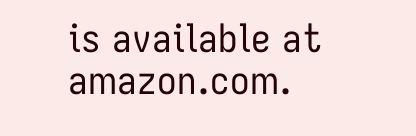is available at amazon.com.